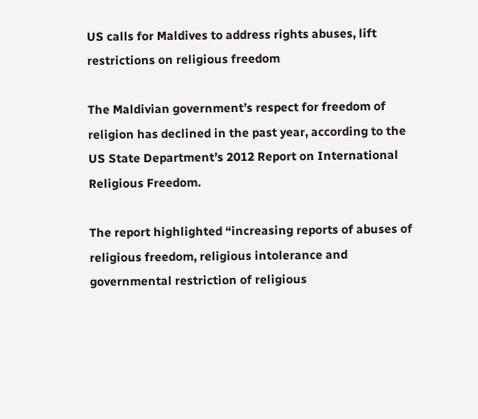US calls for Maldives to address rights abuses, lift restrictions on religious freedom

The Maldivian government’s respect for freedom of religion has declined in the past year, according to the US State Department’s 2012 Report on International Religious Freedom.

The report highlighted “increasing reports of abuses of religious freedom, religious intolerance and governmental restriction of religious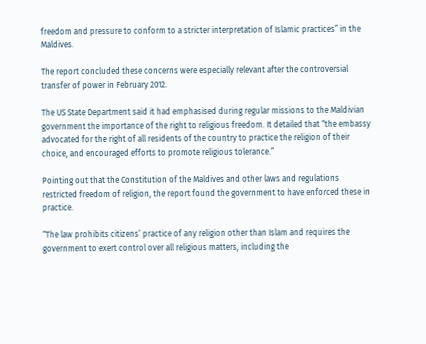freedom and pressure to conform to a stricter interpretation of Islamic practices” in the Maldives.

The report concluded these concerns were especially relevant after the controversial transfer of power in February 2012.

The US State Department said it had emphasised during regular missions to the Maldivian government the importance of the right to religious freedom. It detailed that “the embassy advocated for the right of all residents of the country to practice the religion of their choice, and encouraged efforts to promote religious tolerance.”

Pointing out that the Constitution of the Maldives and other laws and regulations restricted freedom of religion, the report found the government to have enforced these in practice.

“The law prohibits citizens’ practice of any religion other than Islam and requires the government to exert control over all religious matters, including the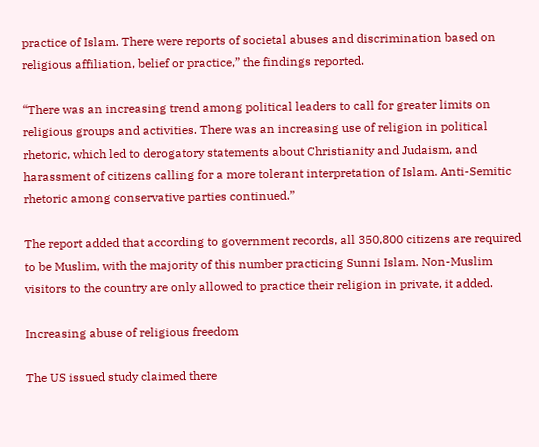practice of Islam. There were reports of societal abuses and discrimination based on religious affiliation, belief or practice,” the findings reported.

“There was an increasing trend among political leaders to call for greater limits on religious groups and activities. There was an increasing use of religion in political rhetoric, which led to derogatory statements about Christianity and Judaism, and harassment of citizens calling for a more tolerant interpretation of Islam. Anti-Semitic rhetoric among conservative parties continued.”

The report added that according to government records, all 350,800 citizens are required to be Muslim, with the majority of this number practicing Sunni Islam. Non-Muslim visitors to the country are only allowed to practice their religion in private, it added.

Increasing abuse of religious freedom

The US issued study claimed there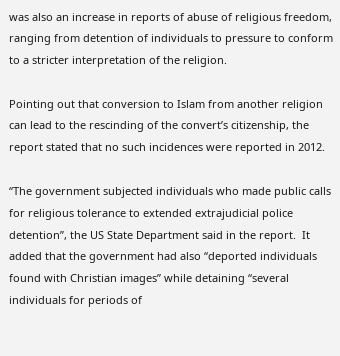was also an increase in reports of abuse of religious freedom, ranging from detention of individuals to pressure to conform to a stricter interpretation of the religion.

Pointing out that conversion to Islam from another religion can lead to the rescinding of the convert’s citizenship, the report stated that no such incidences were reported in 2012.

“The government subjected individuals who made public calls for religious tolerance to extended extrajudicial police detention”, the US State Department said in the report.  It added that the government had also “deported individuals found with Christian images” while detaining “several individuals for periods of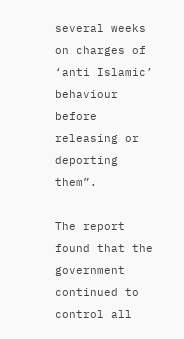several weeks on charges of ‘anti Islamic’ behaviour before releasing or deporting them”.

The report found that the government continued to control all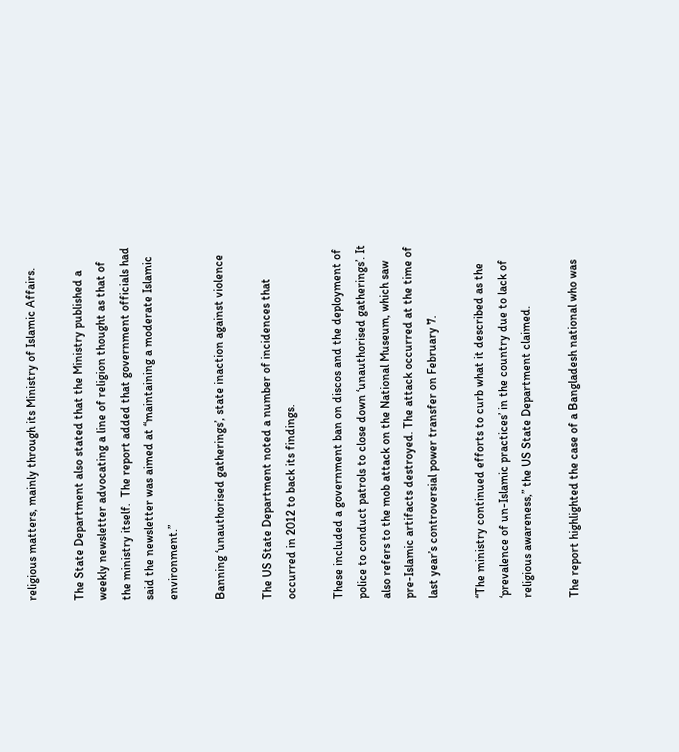religious matters, mainly through its Ministry of Islamic Affairs.

The State Department also stated that the Ministry published a weekly newsletter advocating a line of religion thought as that of the ministry itself.  The report added that government officials had said the newsletter was aimed at “maintaining a moderate Islamic environment.”

Banning ‘unauthorised gatherings’, state inaction against violence

The US State Department noted a number of incidences that occurred in 2012 to back its findings.

These included a government ban on discos and the deployment of police to conduct patrols to close down ‘unauthorised gatherings’. It also refers to the mob attack on the National Museum, which saw pre-Islamic artifacts destroyed. The attack occurred at the time of last year’s controversial power transfer on February 7.

“The ministry continued efforts to curb what it described as the ‘prevalence of un-Islamic practices’ in the country due to lack of religious awareness,” the US State Department claimed.

The report highlighted the case of a Bangladesh national who was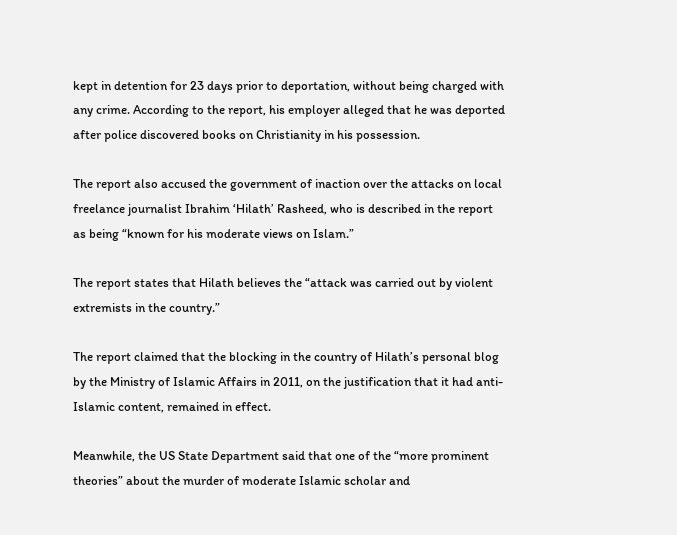kept in detention for 23 days prior to deportation, without being charged with any crime. According to the report, his employer alleged that he was deported after police discovered books on Christianity in his possession.

The report also accused the government of inaction over the attacks on local freelance journalist Ibrahim ‘Hilath’ Rasheed, who is described in the report as being “known for his moderate views on Islam.”

The report states that Hilath believes the “attack was carried out by violent extremists in the country.”

The report claimed that the blocking in the country of Hilath’s personal blog by the Ministry of Islamic Affairs in 2011, on the justification that it had anti-Islamic content, remained in effect.

Meanwhile, the US State Department said that one of the “more prominent theories” about the murder of moderate Islamic scholar and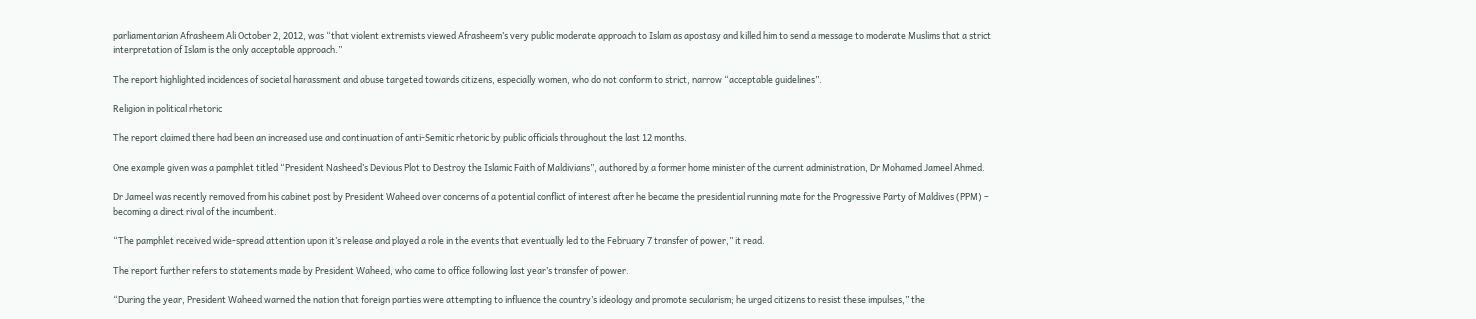parliamentarian Afrasheem Ali October 2, 2012, was “that violent extremists viewed Afrasheem’s very public moderate approach to Islam as apostasy and killed him to send a message to moderate Muslims that a strict interpretation of Islam is the only acceptable approach.”

The report highlighted incidences of societal harassment and abuse targeted towards citizens, especially women, who do not conform to strict, narrow “acceptable guidelines”.

Religion in political rhetoric

The report claimed there had been an increased use and continuation of anti-Semitic rhetoric by public officials throughout the last 12 months.

One example given was a pamphlet titled “President Nasheed’s Devious Plot to Destroy the Islamic Faith of Maldivians”, authored by a former home minister of the current administration, Dr Mohamed Jameel Ahmed.

Dr Jameel was recently removed from his cabinet post by President Waheed over concerns of a potential conflict of interest after he became the presidential running mate for the Progressive Party of Maldives (PPM) – becoming a direct rival of the incumbent.

“The pamphlet received wide-spread attention upon it’s release and played a role in the events that eventually led to the February 7 transfer of power,” it read.

The report further refers to statements made by President Waheed, who came to office following last year’s transfer of power.

“During the year, President Waheed warned the nation that foreign parties were attempting to influence the country’s ideology and promote secularism; he urged citizens to resist these impulses,” the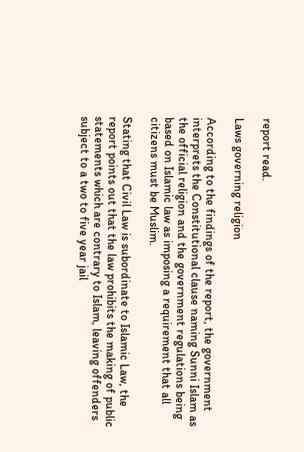report read.

Laws governing religion

According to the findings of the report, the government interprets the Constitutional clause naming Sunni Islam as the official religion and the government regulations being based on Islamic law as imposing a requirement that all citizens must be Muslim.

Stating that Civil Law is subordinate to Islamic Law, the report points out that the law prohibits the making of public statements which are contrary to Islam, leaving offenders subject to a two to five year jail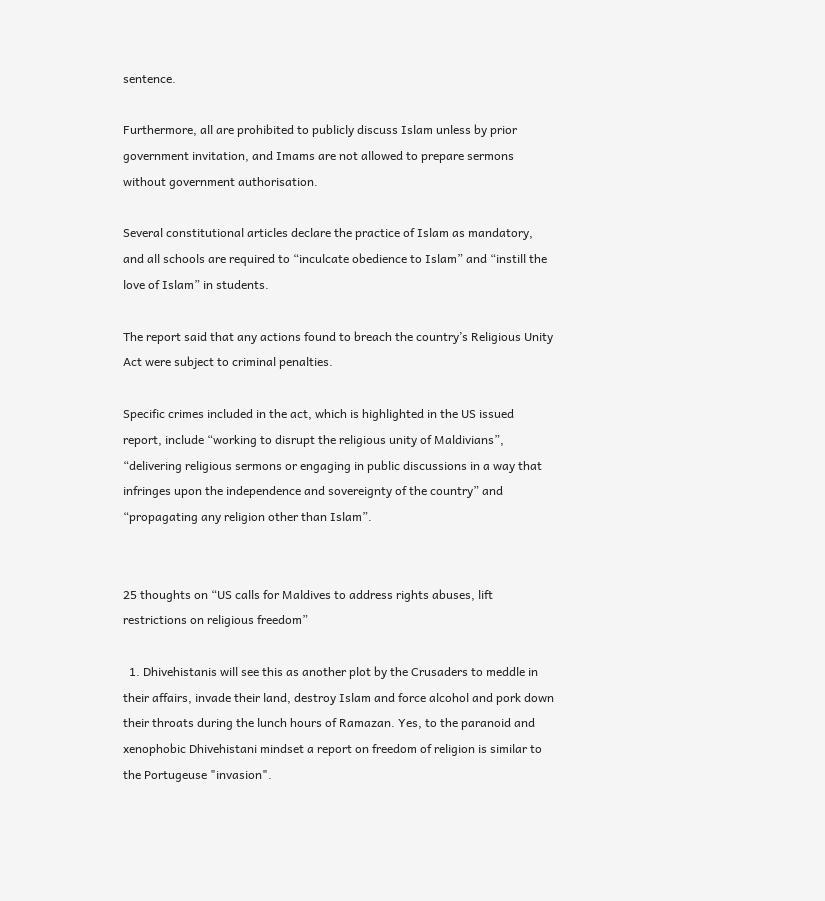sentence.

Furthermore, all are prohibited to publicly discuss Islam unless by prior government invitation, and Imams are not allowed to prepare sermons without government authorisation.

Several constitutional articles declare the practice of Islam as mandatory, and all schools are required to “inculcate obedience to Islam” and “instill the love of Islam” in students.

The report said that any actions found to breach the country’s Religious Unity Act were subject to criminal penalties.

Specific crimes included in the act, which is highlighted in the US issued report, include “working to disrupt the religious unity of Maldivians”, “delivering religious sermons or engaging in public discussions in a way that infringes upon the independence and sovereignty of the country” and “propagating any religion other than Islam”.


25 thoughts on “US calls for Maldives to address rights abuses, lift restrictions on religious freedom”

  1. Dhivehistanis will see this as another plot by the Crusaders to meddle in their affairs, invade their land, destroy Islam and force alcohol and pork down their throats during the lunch hours of Ramazan. Yes, to the paranoid and xenophobic Dhivehistani mindset a report on freedom of religion is similar to the Portugeuse "invasion".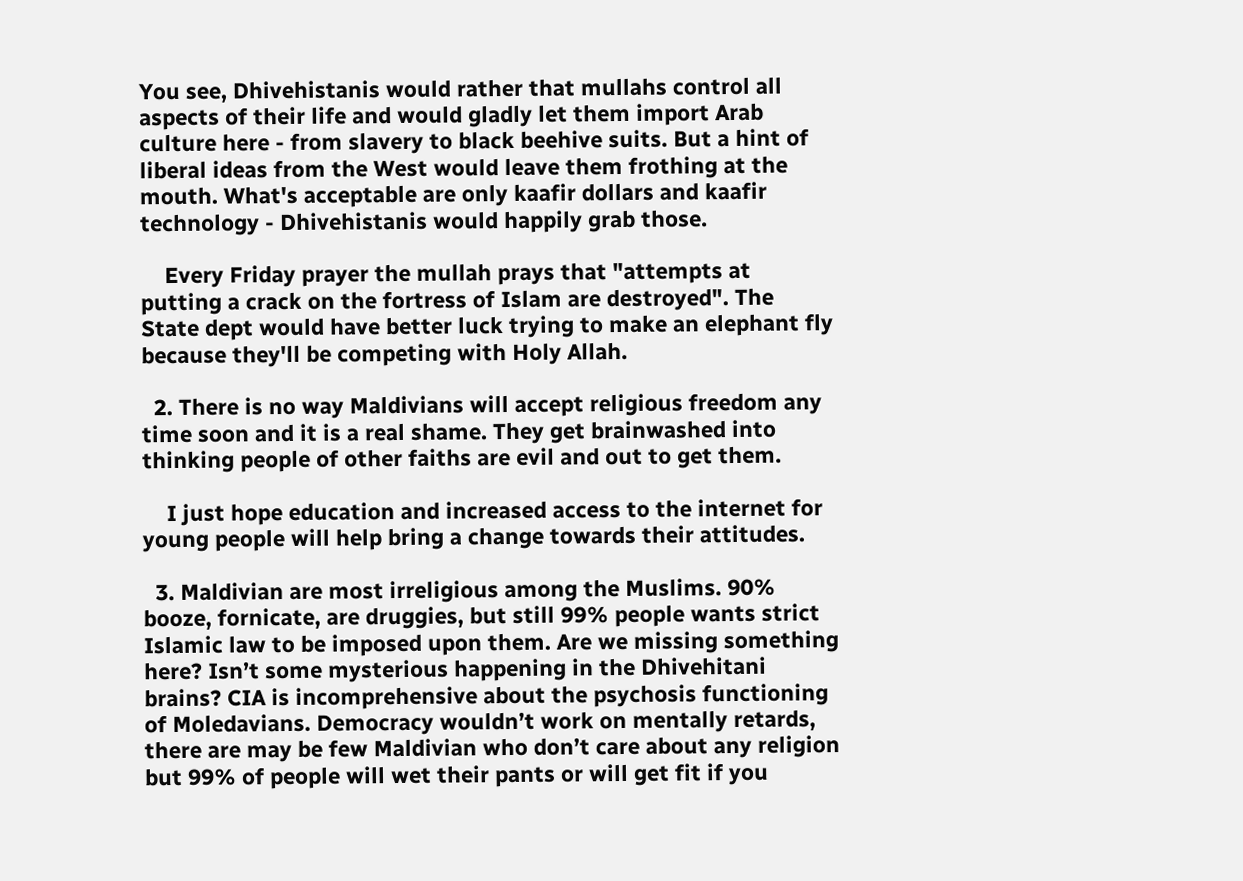You see, Dhivehistanis would rather that mullahs control all aspects of their life and would gladly let them import Arab culture here - from slavery to black beehive suits. But a hint of liberal ideas from the West would leave them frothing at the mouth. What's acceptable are only kaafir dollars and kaafir technology - Dhivehistanis would happily grab those.

    Every Friday prayer the mullah prays that "attempts at putting a crack on the fortress of Islam are destroyed". The State dept would have better luck trying to make an elephant fly because they'll be competing with Holy Allah.

  2. There is no way Maldivians will accept religious freedom any time soon and it is a real shame. They get brainwashed into thinking people of other faiths are evil and out to get them.

    I just hope education and increased access to the internet for young people will help bring a change towards their attitudes.

  3. Maldivian are most irreligious among the Muslims. 90% booze, fornicate, are druggies, but still 99% people wants strict Islamic law to be imposed upon them. Are we missing something here? Isn’t some mysterious happening in the Dhivehitani brains? CIA is incomprehensive about the psychosis functioning of Moledavians. Democracy wouldn’t work on mentally retards, there are may be few Maldivian who don’t care about any religion but 99% of people will wet their pants or will get fit if you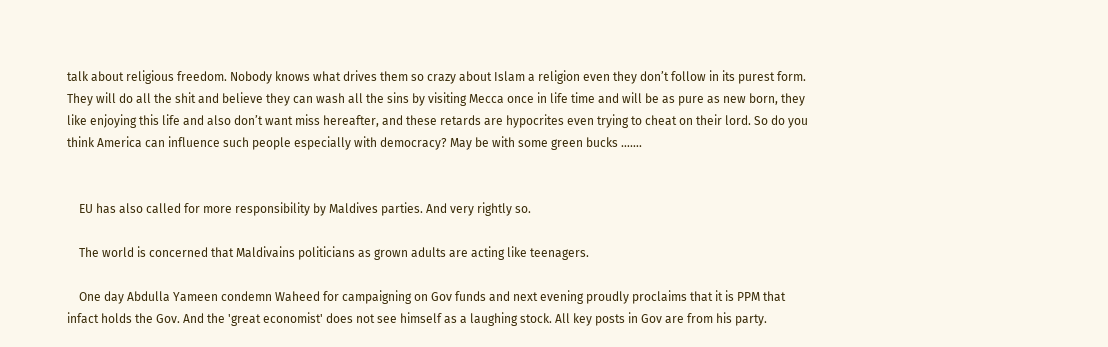talk about religious freedom. Nobody knows what drives them so crazy about Islam a religion even they don’t follow in its purest form. They will do all the shit and believe they can wash all the sins by visiting Mecca once in life time and will be as pure as new born, they like enjoying this life and also don’t want miss hereafter, and these retards are hypocrites even trying to cheat on their lord. So do you think America can influence such people especially with democracy? May be with some green bucks …….


    EU has also called for more responsibility by Maldives parties. And very rightly so.

    The world is concerned that Maldivains politicians as grown adults are acting like teenagers.

    One day Abdulla Yameen condemn Waheed for campaigning on Gov funds and next evening proudly proclaims that it is PPM that infact holds the Gov. And the 'great economist' does not see himself as a laughing stock. All key posts in Gov are from his party.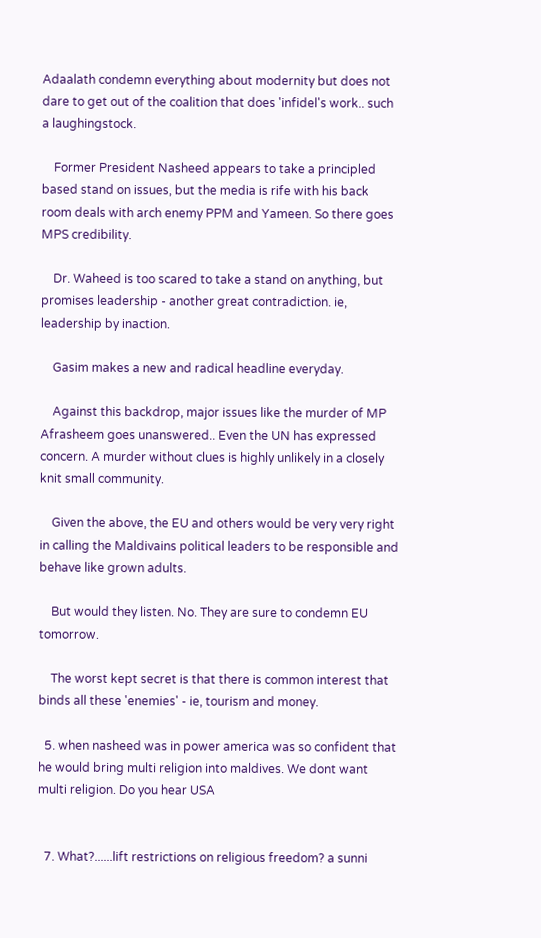Adaalath condemn everything about modernity but does not dare to get out of the coalition that does 'infidel's work.. such a laughingstock.

    Former President Nasheed appears to take a principled based stand on issues, but the media is rife with his back room deals with arch enemy PPM and Yameen. So there goes MPS credibility.

    Dr. Waheed is too scared to take a stand on anything, but promises leadership - another great contradiction. ie, leadership by inaction.

    Gasim makes a new and radical headline everyday.

    Against this backdrop, major issues like the murder of MP Afrasheem goes unanswered.. Even the UN has expressed concern. A murder without clues is highly unlikely in a closely knit small community.

    Given the above, the EU and others would be very very right in calling the Maldivains political leaders to be responsible and behave like grown adults.

    But would they listen. No. They are sure to condemn EU tomorrow.

    The worst kept secret is that there is common interest that binds all these 'enemies' - ie, tourism and money.

  5. when nasheed was in power america was so confident that he would bring multi religion into maldives. We dont want multi religion. Do you hear USA


  7. What?......lift restrictions on religious freedom? a sunni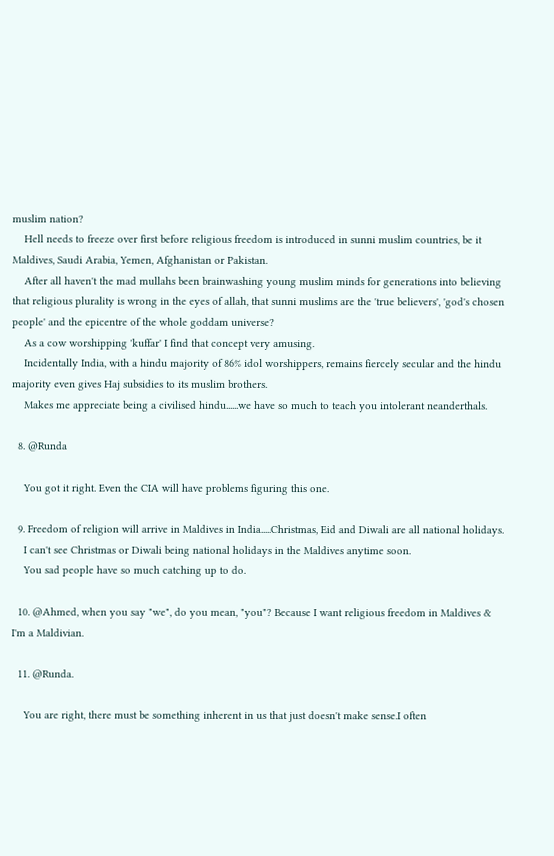muslim nation?
    Hell needs to freeze over first before religious freedom is introduced in sunni muslim countries, be it Maldives, Saudi Arabia, Yemen, Afghanistan or Pakistan.
    After all haven't the mad mullahs been brainwashing young muslim minds for generations into believing that religious plurality is wrong in the eyes of allah, that sunni muslims are the 'true believers', 'god's chosen people' and the epicentre of the whole goddam universe?
    As a cow worshipping 'kuffar' I find that concept very amusing.
    Incidentally India, with a hindu majority of 86% idol worshippers, remains fiercely secular and the hindu majority even gives Haj subsidies to its muslim brothers.
    Makes me appreciate being a civilised hindu......we have so much to teach you intolerant neanderthals.

  8. @Runda

    You got it right. Even the CIA will have problems figuring this one.

  9. Freedom of religion will arrive in Maldives in India.....Christmas, Eid and Diwali are all national holidays.
    I can't see Christmas or Diwali being national holidays in the Maldives anytime soon.
    You sad people have so much catching up to do.

  10. @Ahmed, when you say "we", do you mean, "you"? Because I want religious freedom in Maldives & I'm a Maldivian.

  11. @Runda.

    You are right, there must be something inherent in us that just doesn't make sense.I often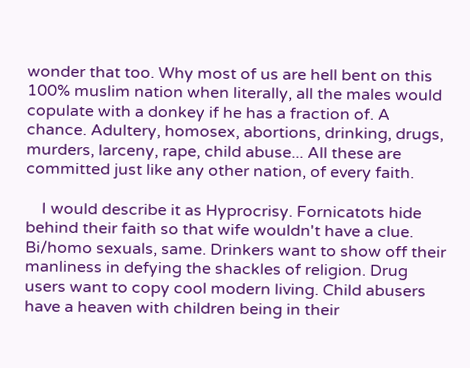wonder that too. Why most of us are hell bent on this 100% muslim nation when literally, all the males would copulate with a donkey if he has a fraction of. A chance. Adultery, homosex, abortions, drinking, drugs, murders, larceny, rape, child abuse... All these are committed just like any other nation, of every faith.

    I would describe it as Hyprocrisy. Fornicatots hide behind their faith so that wife wouldn't have a clue. Bi/homo sexuals, same. Drinkers want to show off their manliness in defying the shackles of religion. Drug users want to copy cool modern living. Child abusers have a heaven with children being in their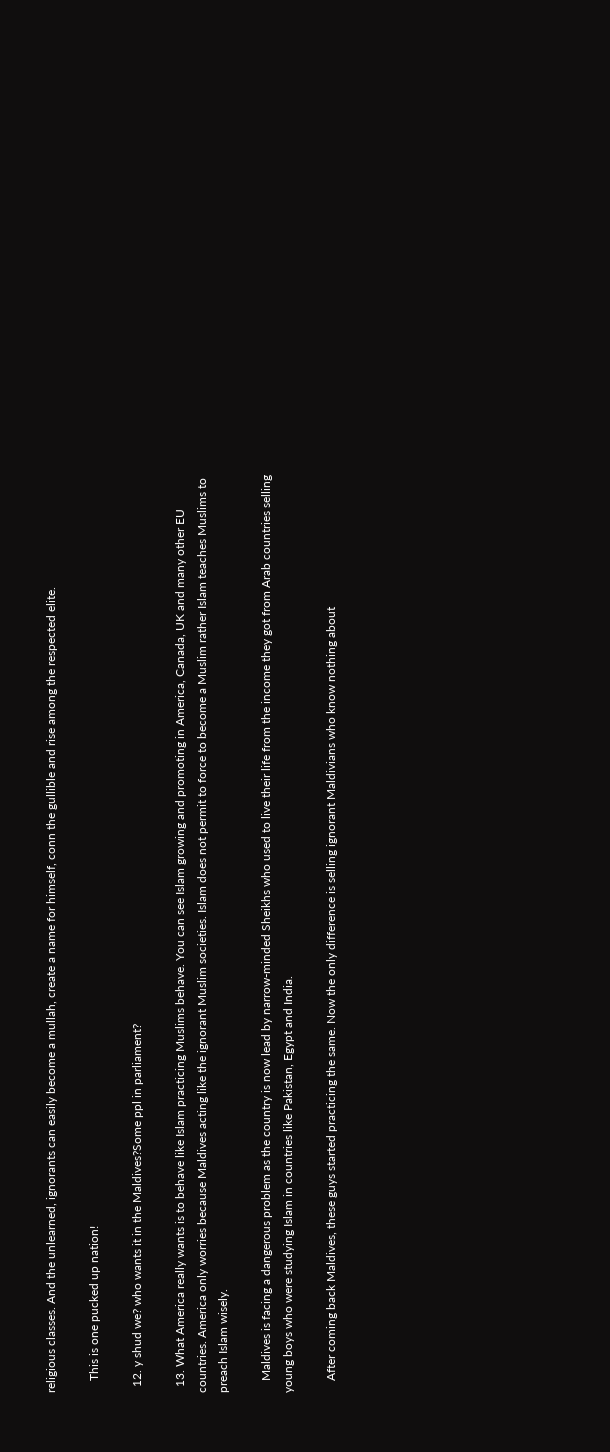religious classes. And the unlearned, ignorants can easily become a mullah, create a name for himself, conn the gullible and rise among the respected elite.

    This is one pucked up nation!

  12. y shud we? who wants it in the Maldives?Some ppl in parliament?

  13. What America really wants is to behave like Islam practicing Muslims behave. You can see Islam growing and promoting in America, Canada, UK and many other EU countries. America only worries because Maldives acting like the ignorant Muslim societies. Islam does not permit to force to become a Muslim rather Islam teaches Muslims to preach Islam wisely.

    Maldives is facing a dangerous problem as the country is now lead by narrow-minded Sheikhs who used to live their life from the income they got from Arab countries selling young boys who were studying Islam in countries like Pakistan, Egypt and India.

    After coming back Maldives, these guys started practicing the same. Now the only difference is selling ignorant Maldivians who know nothing about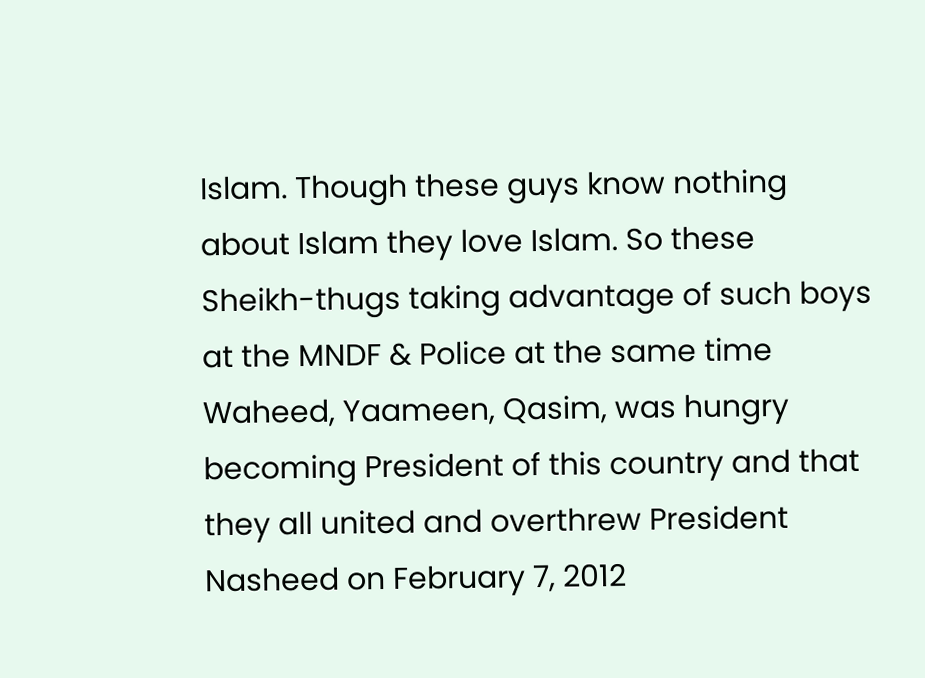Islam. Though these guys know nothing about Islam they love Islam. So these Sheikh-thugs taking advantage of such boys at the MNDF & Police at the same time Waheed, Yaameen, Qasim, was hungry becoming President of this country and that they all united and overthrew President Nasheed on February 7, 2012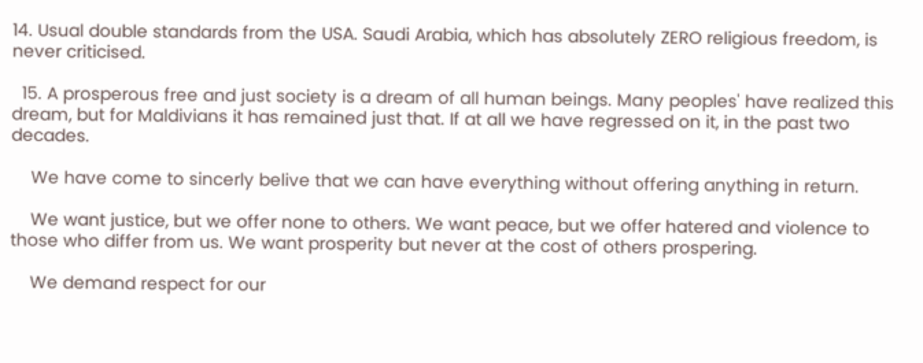14. Usual double standards from the USA. Saudi Arabia, which has absolutely ZERO religious freedom, is never criticised.

  15. A prosperous free and just society is a dream of all human beings. Many peoples' have realized this dream, but for Maldivians it has remained just that. If at all we have regressed on it, in the past two decades.

    We have come to sincerly belive that we can have everything without offering anything in return.

    We want justice, but we offer none to others. We want peace, but we offer hatered and violence to those who differ from us. We want prosperity but never at the cost of others prospering.

    We demand respect for our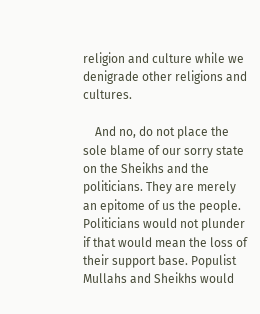religion and culture while we denigrade other religions and cultures.

    And no, do not place the sole blame of our sorry state on the Sheikhs and the politicians. They are merely an epitome of us the people. Politicians would not plunder if that would mean the loss of their support base. Populist Mullahs and Sheikhs would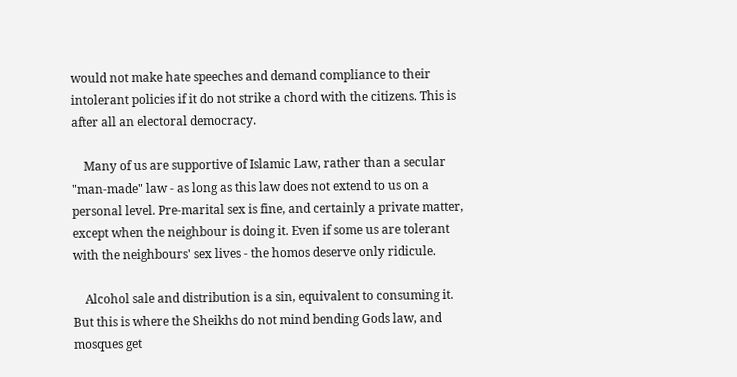would not make hate speeches and demand compliance to their intolerant policies if it do not strike a chord with the citizens. This is after all an electoral democracy.

    Many of us are supportive of Islamic Law, rather than a secular "man-made" law - as long as this law does not extend to us on a personal level. Pre-marital sex is fine, and certainly a private matter, except when the neighbour is doing it. Even if some us are tolerant with the neighbours' sex lives - the homos deserve only ridicule.

    Alcohol sale and distribution is a sin, equivalent to consuming it. But this is where the Sheikhs do not mind bending Gods law, and mosques get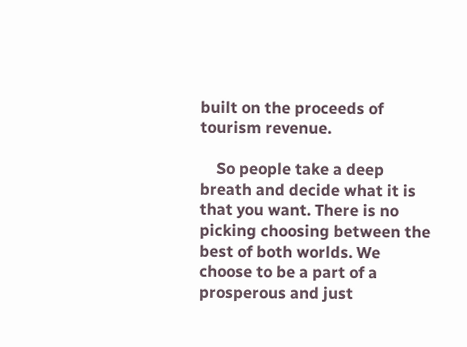built on the proceeds of tourism revenue.

    So people take a deep breath and decide what it is that you want. There is no picking choosing between the best of both worlds. We choose to be a part of a prosperous and just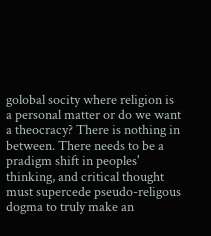golobal socity where religion is a personal matter or do we want a theocracy? There is nothing in between. There needs to be a pradigm shift in peoples' thinking, and critical thought must supercede pseudo-religous dogma to truly make an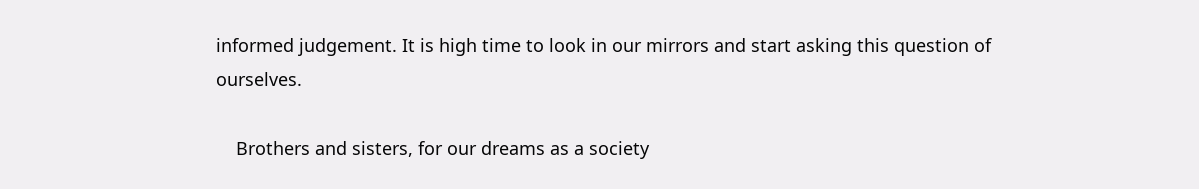informed judgement. It is high time to look in our mirrors and start asking this question of ourselves.

    Brothers and sisters, for our dreams as a society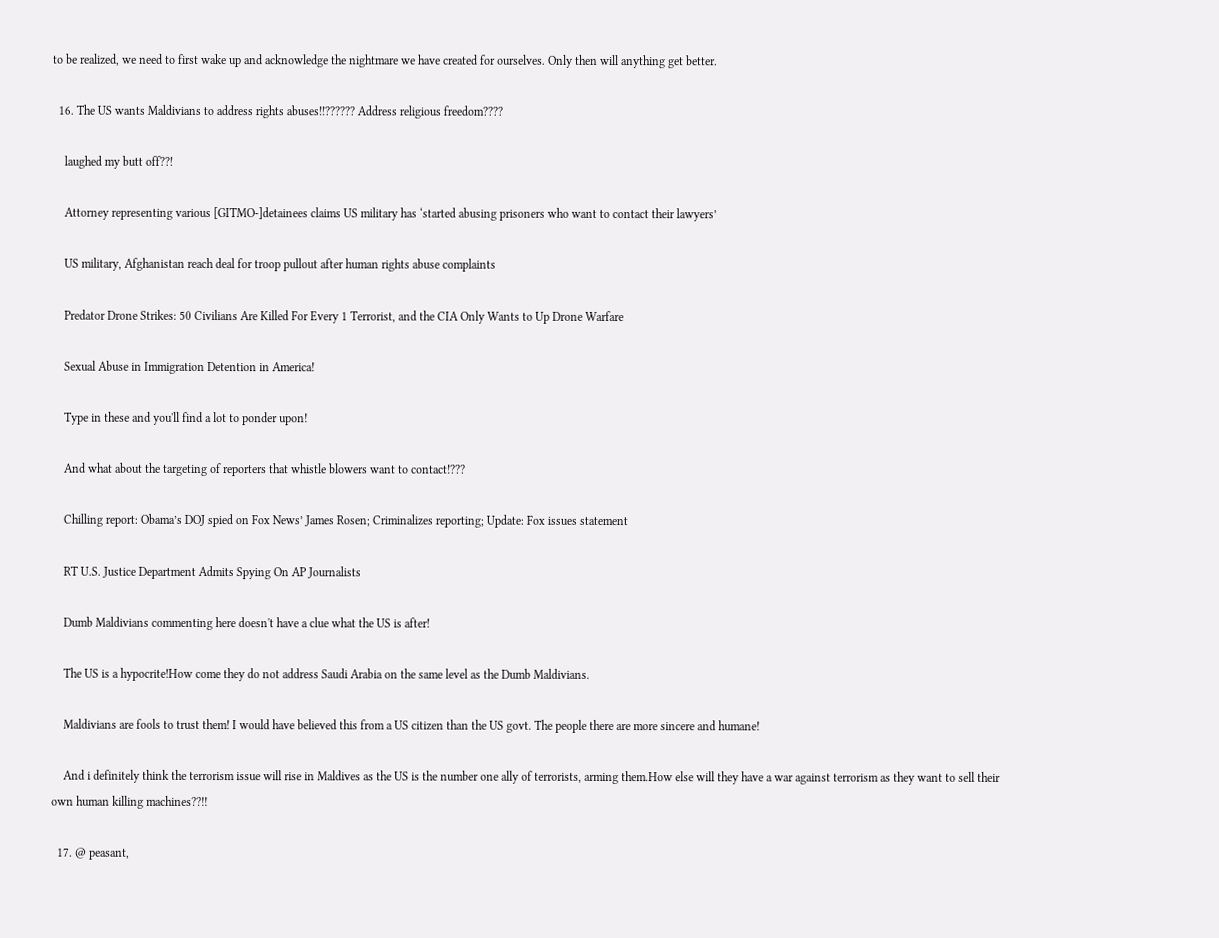to be realized, we need to first wake up and acknowledge the nightmare we have created for ourselves. Only then will anything get better.

  16. The US wants Maldivians to address rights abuses!!?????? Address religious freedom????

    laughed my butt off??!

    Attorney representing various [GITMO-]detainees claims US military has ‘started abusing prisoners who want to contact their lawyers’

    US military, Afghanistan reach deal for troop pullout after human rights abuse complaints

    Predator Drone Strikes: 50 Civilians Are Killed For Every 1 Terrorist, and the CIA Only Wants to Up Drone Warfare

    Sexual Abuse in Immigration Detention in America!

    Type in these and you'll find a lot to ponder upon!

    And what about the targeting of reporters that whistle blowers want to contact!???

    Chilling report: Obama’s DOJ spied on Fox News’ James Rosen; Criminalizes reporting; Update: Fox issues statement

    RT U.S. Justice Department Admits Spying On AP Journalists

    Dumb Maldivians commenting here doesn't have a clue what the US is after!

    The US is a hypocrite!How come they do not address Saudi Arabia on the same level as the Dumb Maldivians.

    Maldivians are fools to trust them! I would have believed this from a US citizen than the US govt. The people there are more sincere and humane!

    And i definitely think the terrorism issue will rise in Maldives as the US is the number one ally of terrorists, arming them.How else will they have a war against terrorism as they want to sell their own human killing machines??!!

  17. @ peasant,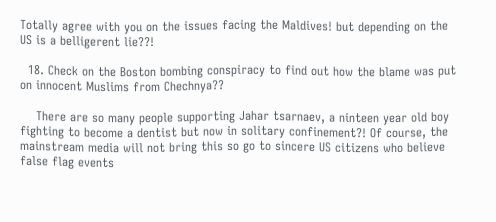Totally agree with you on the issues facing the Maldives! but depending on the US is a belligerent lie??!

  18. Check on the Boston bombing conspiracy to find out how the blame was put on innocent Muslims from Chechnya??

    There are so many people supporting Jahar tsarnaev, a ninteen year old boy fighting to become a dentist but now in solitary confinement?! Of course, the mainstream media will not bring this so go to sincere US citizens who believe false flag events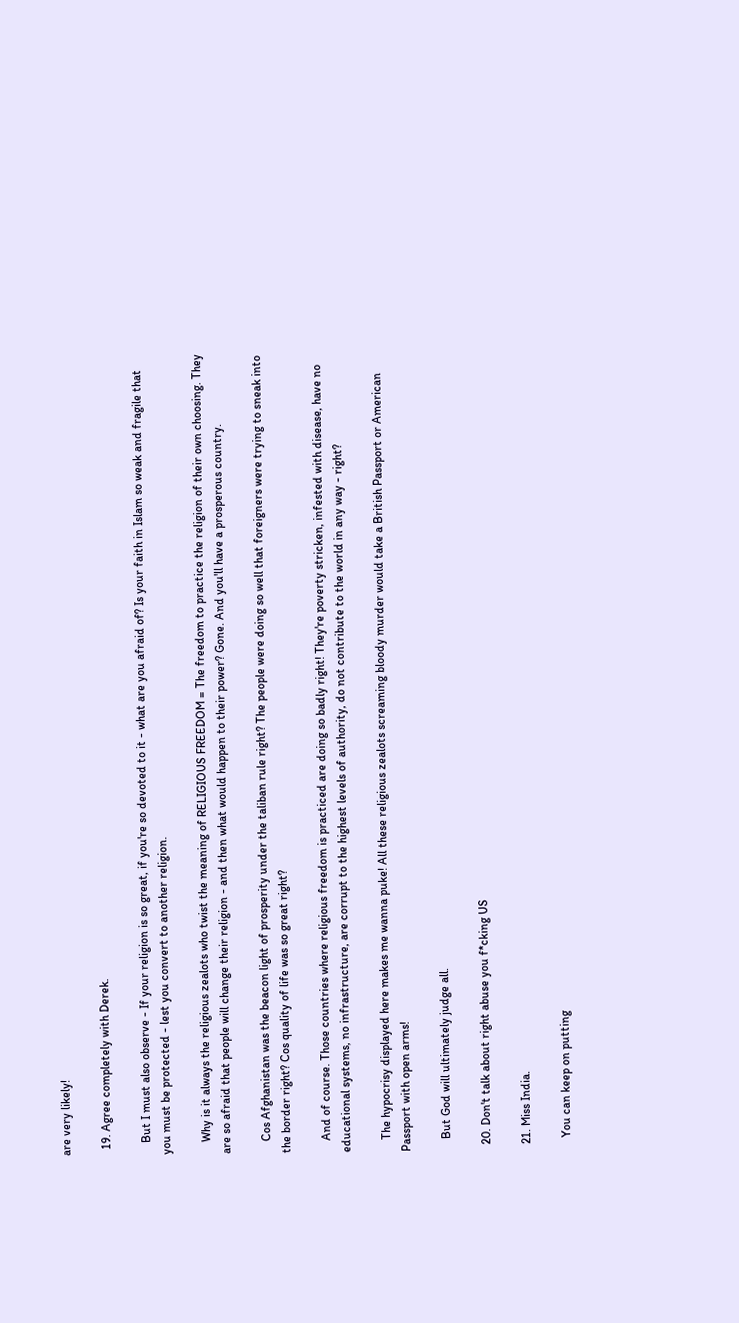are very likely!

  19. Agree completely with Derek.

    But I must also observe - If your religion is so great, if you're so devoted to it - what are you afraid of? Is your faith in Islam so weak and fragile that you must be protected - lest you convert to another religion.

    Why is it always the religious zealots who twist the meaning of RELIGIOUS FREEDOM = The freedom to practice the religion of their own choosing. They are so afraid that people will change their religion - and then what would happen to their power? Gone. And you'll have a prosperous country.

    Cos Afghanistan was the beacon light of prosperity under the taliban rule right? The people were doing so well that foreigners were trying to sneak into the border right? Cos quality of life was so great right?

    And of course. Those countries where religious freedom is practiced are doing so badly right! They're poverty stricken, infested with disease, have no educational systems, no infrastructure, are corrupt to the highest levels of authority, do not contribute to the world in any way - right?

    The hypocrisy displayed here makes me wanna puke! All these religious zealots screaming bloody murder would take a British Passport or American Passport with open arms!

    But God will ultimately judge all.

  20. Don't talk about right abuse you f*cking US

  21. Miss India.

    You can keep on putting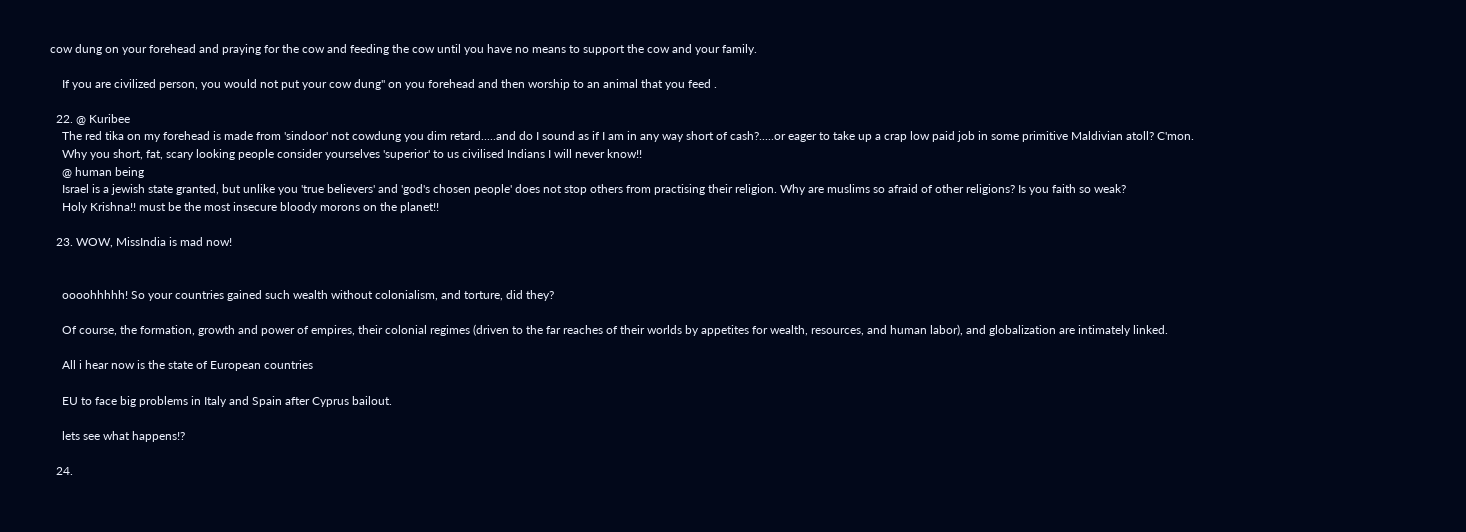cow dung on your forehead and praying for the cow and feeding the cow until you have no means to support the cow and your family.

    If you are civilized person, you would not put your cow dung" on you forehead and then worship to an animal that you feed .

  22. @ Kuribee
    The red tika on my forehead is made from 'sindoor' not cowdung you dim retard.....and do I sound as if I am in any way short of cash?.....or eager to take up a crap low paid job in some primitive Maldivian atoll? C'mon.
    Why you short, fat, scary looking people consider yourselves 'superior' to us civilised Indians I will never know!!
    @ human being
    Israel is a jewish state granted, but unlike you 'true believers' and 'god's chosen people' does not stop others from practising their religion. Why are muslims so afraid of other religions? Is you faith so weak?
    Holy Krishna!! must be the most insecure bloody morons on the planet!!

  23. WOW, MissIndia is mad now!


    oooohhhhh! So your countries gained such wealth without colonialism, and torture, did they?

    Of course, the formation, growth and power of empires, their colonial regimes (driven to the far reaches of their worlds by appetites for wealth, resources, and human labor), and globalization are intimately linked.

    All i hear now is the state of European countries

    EU to face big problems in Italy and Spain after Cyprus bailout.

    lets see what happens!?

  24.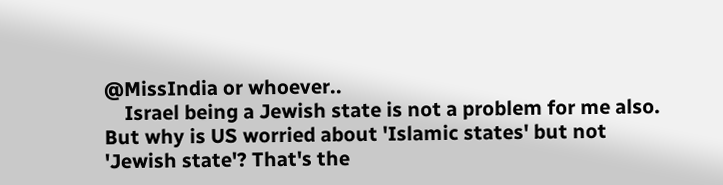@MissIndia or whoever..
    Israel being a Jewish state is not a problem for me also. But why is US worried about 'Islamic states' but not 'Jewish state'? That's the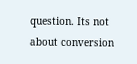question. Its not about conversion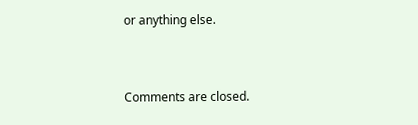or anything else.


Comments are closed.